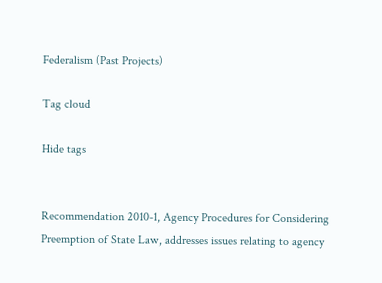Federalism (Past Projects)

Tag cloud

Hide tags


Recommendation 2010-1, Agency Procedures for Considering Preemption of State Law, addresses issues relating to agency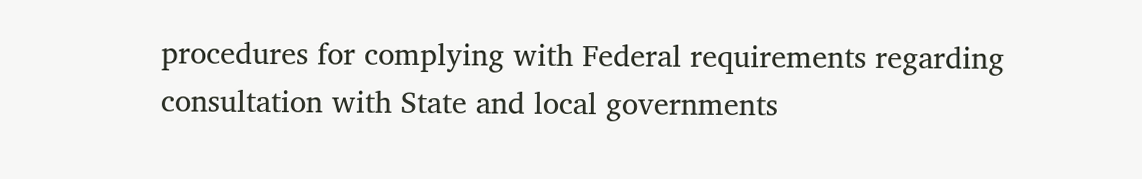procedures for complying with Federal requirements regarding consultation with State and local governments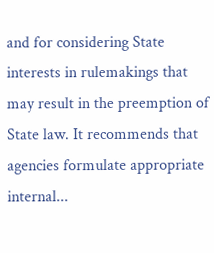and for considering State interests in rulemakings that may result in the preemption of State law. It recommends that agencies formulate appropriate internal...